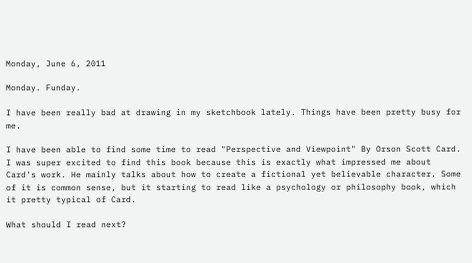Monday, June 6, 2011

Monday. Funday.

I have been really bad at drawing in my sketchbook lately. Things have been pretty busy for me.

I have been able to find some time to read "Perspective and Viewpoint" By Orson Scott Card. I was super excited to find this book because this is exactly what impressed me about Card's work. He mainly talks about how to create a fictional yet believable character. Some of it is common sense, but it starting to read like a psychology or philosophy book, which it pretty typical of Card.

What should I read next?